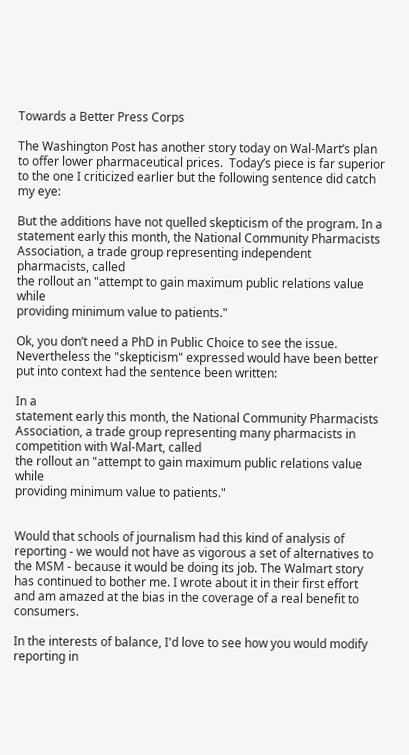Towards a Better Press Corps

The Washington Post has another story today on Wal-Mart’s plan to offer lower pharmaceutical prices.  Today’s piece is far superior to the one I criticized earlier but the following sentence did catch my eye:

But the additions have not quelled skepticism of the program. In a
statement early this month, the National Community Pharmacists
Association, a trade group representing independent pharmacists, called
the rollout an "attempt to gain maximum public relations value while
providing minimum value to patients."

Ok, you don’t need a PhD in Public Choice to see the issue.  Nevertheless the "skepticism" expressed would have been better put into context had the sentence been written:

In a
statement early this month, the National Community Pharmacists
Association, a trade group representing many pharmacists in competition with Wal-Mart, called
the rollout an "attempt to gain maximum public relations value while
providing minimum value to patients."


Would that schools of journalism had this kind of analysis of reporting - we would not have as vigorous a set of alternatives to the MSM - because it would be doing its job. The Walmart story has continued to bother me. I wrote about it in their first effort and am amazed at the bias in the coverage of a real benefit to consumers.

In the interests of balance, I'd love to see how you would modify reporting in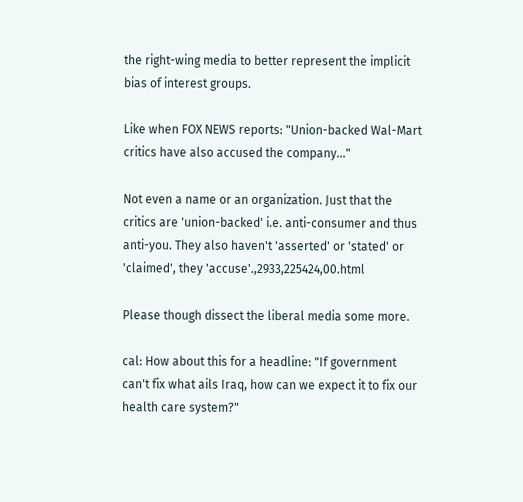the right-wing media to better represent the implicit bias of interest groups.

Like when FOX NEWS reports: "Union-backed Wal-Mart critics have also accused the company..."

Not even a name or an organization. Just that the critics are 'union-backed' i.e. anti-consumer and thus anti-you. They also haven't 'asserted' or 'stated' or 'claimed', they 'accuse'.,2933,225424,00.html

Please though dissect the liberal media some more.

cal: How about this for a headline: "If government can't fix what ails Iraq, how can we expect it to fix our health care system?"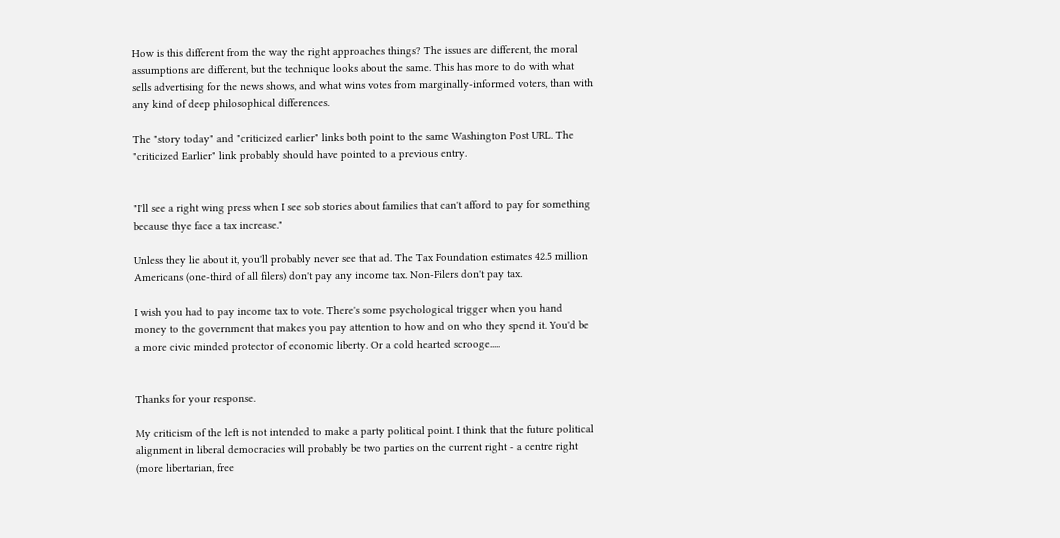How is this different from the way the right approaches things? The issues are different, the moral assumptions are different, but the technique looks about the same. This has more to do with what sells advertising for the news shows, and what wins votes from marginally-informed voters, than with any kind of deep philosophical differences.

The "story today" and "criticized earlier" links both point to the same Washington Post URL. The "criticized Earlier" link probably should have pointed to a previous entry.


"I'll see a right wing press when I see sob stories about families that can't afford to pay for something because thye face a tax increase."

Unless they lie about it, you'll probably never see that ad. The Tax Foundation estimates 42.5 million Americans (one-third of all filers) don't pay any income tax. Non-Filers don't pay tax.

I wish you had to pay income tax to vote. There's some psychological trigger when you hand money to the government that makes you pay attention to how and on who they spend it. You'd be a more civic minded protector of economic liberty. Or a cold hearted scrooge.....


Thanks for your response.

My criticism of the left is not intended to make a party political point. I think that the future political alignment in liberal democracies will probably be two parties on the current right - a centre right (more libertarian, free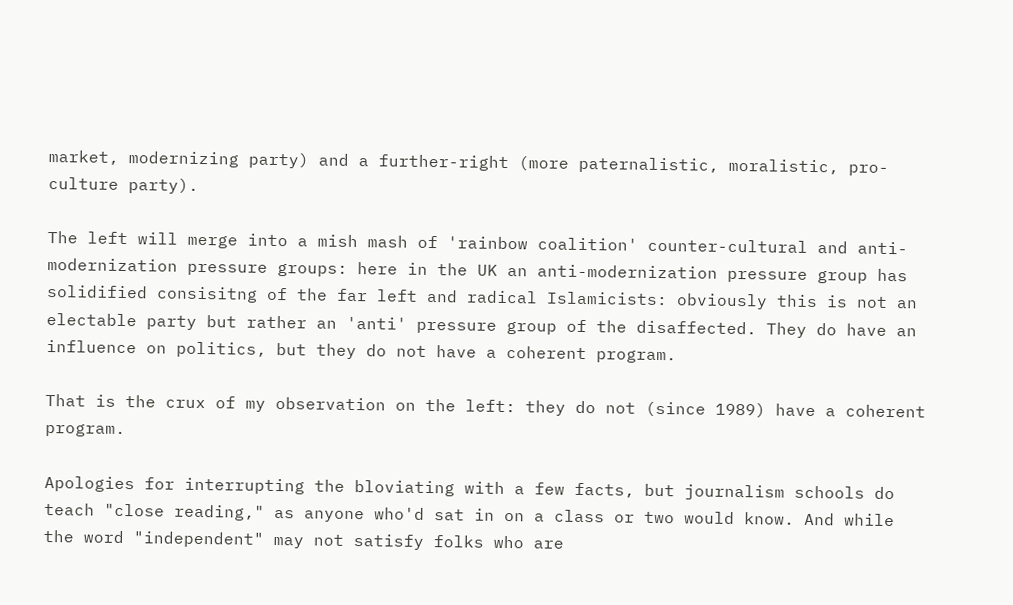market, modernizing party) and a further-right (more paternalistic, moralistic, pro-culture party).

The left will merge into a mish mash of 'rainbow coalition' counter-cultural and anti-modernization pressure groups: here in the UK an anti-modernization pressure group has solidified consisitng of the far left and radical Islamicists: obviously this is not an electable party but rather an 'anti' pressure group of the disaffected. They do have an influence on politics, but they do not have a coherent program.

That is the crux of my observation on the left: they do not (since 1989) have a coherent program.

Apologies for interrupting the bloviating with a few facts, but journalism schools do teach "close reading," as anyone who'd sat in on a class or two would know. And while the word "independent" may not satisfy folks who are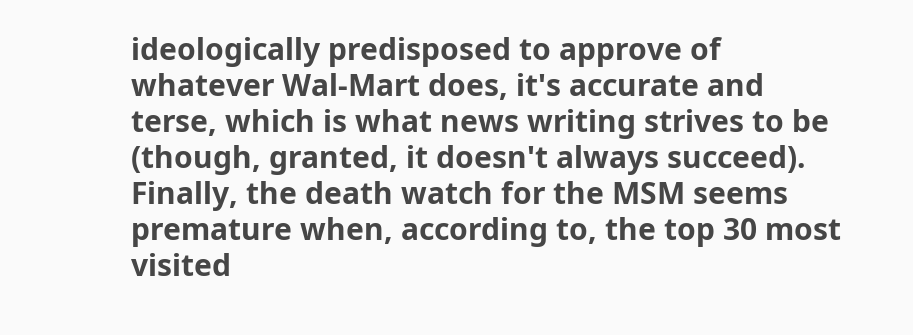ideologically predisposed to approve of whatever Wal-Mart does, it's accurate and terse, which is what news writing strives to be (though, granted, it doesn't always succeed). Finally, the death watch for the MSM seems premature when, according to, the top 30 most visited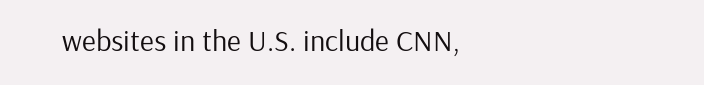websites in the U.S. include CNN,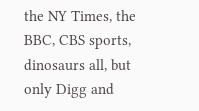the NY Times, the BBC, CBS sports, dinosaurs all, but only Digg and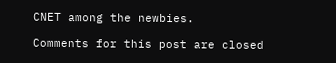CNET among the newbies.

Comments for this post are closed